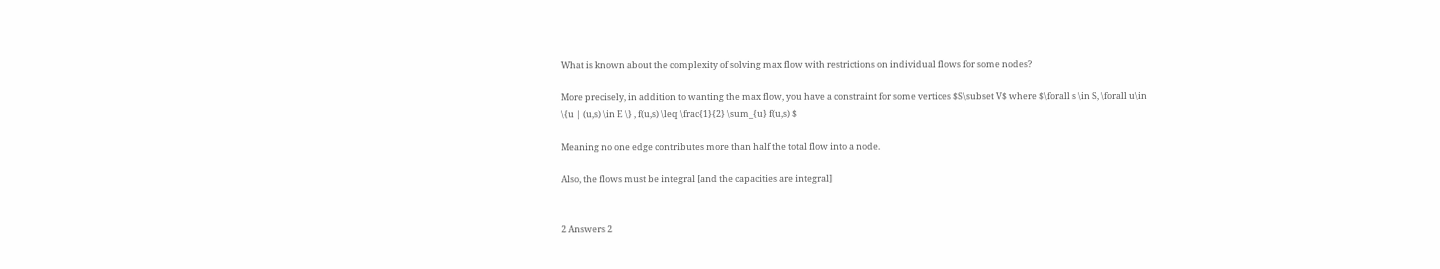What is known about the complexity of solving max flow with restrictions on individual flows for some nodes?

More precisely, in addition to wanting the max flow, you have a constraint for some vertices $S\subset V$ where $\forall s \in S, \forall u\in \{u | (u,s) \in E \} , f(u,s) \leq \frac{1}{2} \sum_{u} f(u,s) $

Meaning no one edge contributes more than half the total flow into a node.

Also, the flows must be integral [and the capacities are integral]


2 Answers 2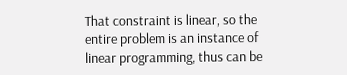That constraint is linear, so the entire problem is an instance of linear programming, thus can be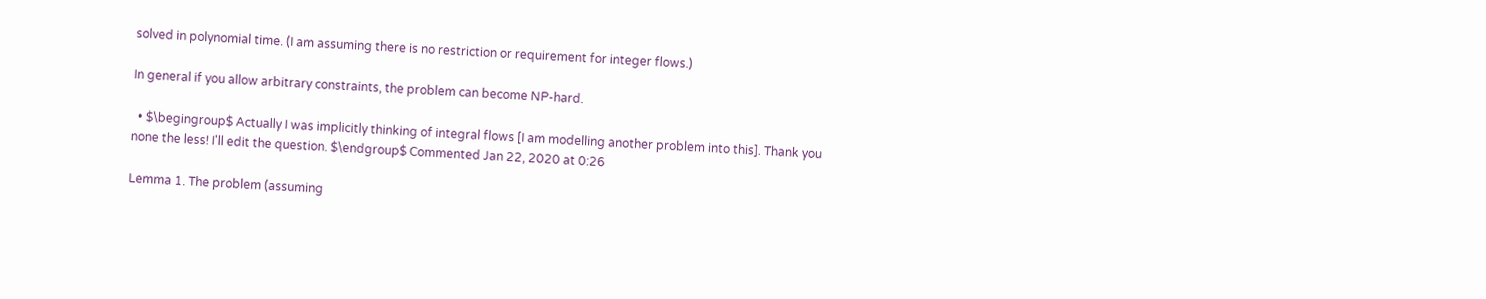solved in polynomial time. (I am assuming there is no restriction or requirement for integer flows.)

In general if you allow arbitrary constraints, the problem can become NP-hard.

  • $\begingroup$ Actually I was implicitly thinking of integral flows [I am modelling another problem into this]. Thank you none the less! I'll edit the question. $\endgroup$ Commented Jan 22, 2020 at 0:26

Lemma 1. The problem (assuming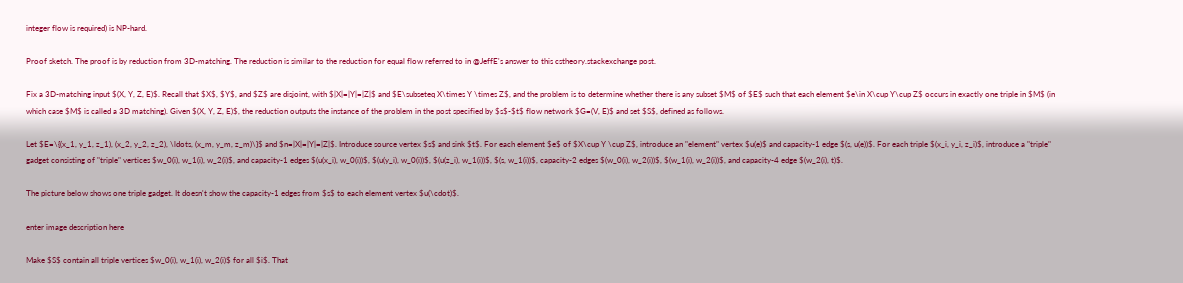integer flow is required) is NP-hard.

Proof sketch. The proof is by reduction from 3D-matching. The reduction is similar to the reduction for equal flow referred to in @JeffE's answer to this cstheory.stackexchange post.

Fix a 3D-matching input $(X, Y, Z, E)$. Recall that $X$, $Y$, and $Z$ are disjoint, with $|X|=|Y|=|Z|$ and $E\subseteq X\times Y \times Z$, and the problem is to determine whether there is any subset $M$ of $E$ such that each element $e\in X\cup Y\cup Z$ occurs in exactly one triple in $M$ (in which case $M$ is called a 3D matching). Given $(X, Y, Z, E)$, the reduction outputs the instance of the problem in the post specified by $s$-$t$ flow network $G=(V, E)$ and set $S$, defined as follows.

Let $E=\{(x_1, y_1, z_1), (x_2, y_2, z_2), \ldots, (x_m, y_m, z_m)\}$ and $n=|X|=|Y|=|Z|$. Introduce source vertex $s$ and sink $t$. For each element $e$ of $X\cup Y \cup Z$, introduce an "element" vertex $u(e)$ and capacity-1 edge $(s, u(e))$. For each triple $(x_i, y_i, z_i)$, introduce a "triple" gadget consisting of "triple" vertices $w_0(i), w_1(i), w_2(i)$, and capacity-1 edges $(u(x_i), w_0(i))$, $(u(y_i), w_0(i))$, $(u(z_i), w_1(i))$, $(s, w_1(i))$, capacity-2 edges $(w_0(i), w_2(i))$, $(w_1(i), w_2(i))$, and capacity-4 edge $(w_2(i), t)$.

The picture below shows one triple gadget. It doesn't show the capacity-1 edges from $s$ to each element vertex $u(\cdot)$.

enter image description here

Make $S$ contain all triple vertices $w_0(i), w_1(i), w_2(i)$ for all $i$. That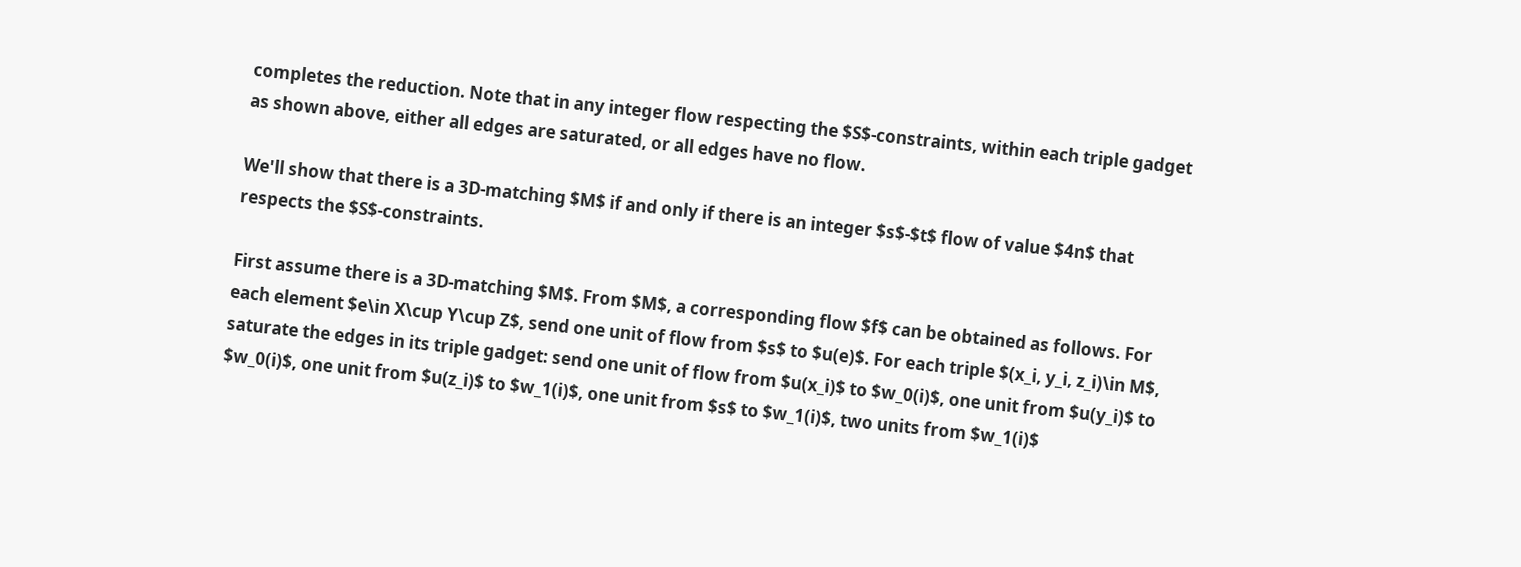completes the reduction. Note that in any integer flow respecting the $S$-constraints, within each triple gadget as shown above, either all edges are saturated, or all edges have no flow.

We'll show that there is a 3D-matching $M$ if and only if there is an integer $s$-$t$ flow of value $4n$ that respects the $S$-constraints.

First assume there is a 3D-matching $M$. From $M$, a corresponding flow $f$ can be obtained as follows. For each element $e\in X\cup Y\cup Z$, send one unit of flow from $s$ to $u(e)$. For each triple $(x_i, y_i, z_i)\in M$, saturate the edges in its triple gadget: send one unit of flow from $u(x_i)$ to $w_0(i)$, one unit from $u(y_i)$ to $w_0(i)$, one unit from $u(z_i)$ to $w_1(i)$, one unit from $s$ to $w_1(i)$, two units from $w_1(i)$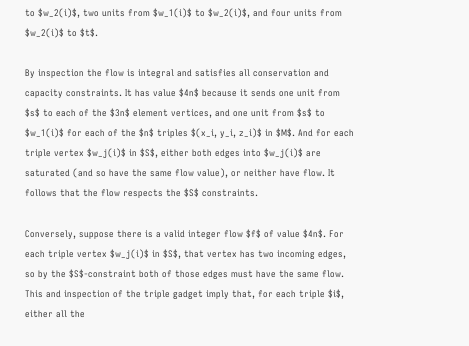to $w_2(i)$, two units from $w_1(i)$ to $w_2(i)$, and four units from $w_2(i)$ to $t$.

By inspection the flow is integral and satisfies all conservation and capacity constraints. It has value $4n$ because it sends one unit from $s$ to each of the $3n$ element vertices, and one unit from $s$ to $w_1(i)$ for each of the $n$ triples $(x_i, y_i, z_i)$ in $M$. And for each triple vertex $w_j(i)$ in $S$, either both edges into $w_j(i)$ are saturated (and so have the same flow value), or neither have flow. It follows that the flow respects the $S$ constraints.

Conversely, suppose there is a valid integer flow $f$ of value $4n$. For each triple vertex $w_j(i)$ in $S$, that vertex has two incoming edges, so by the $S$-constraint both of those edges must have the same flow. This and inspection of the triple gadget imply that, for each triple $i$, either all the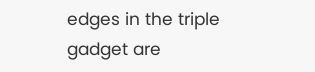edges in the triple gadget are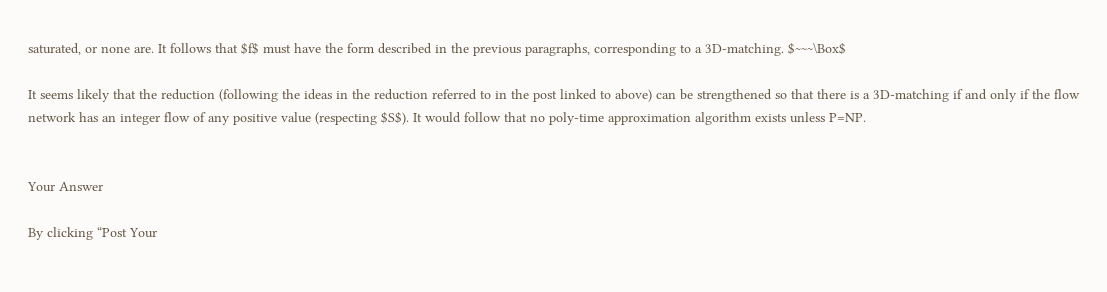saturated, or none are. It follows that $f$ must have the form described in the previous paragraphs, corresponding to a 3D-matching. $~~~\Box$

It seems likely that the reduction (following the ideas in the reduction referred to in the post linked to above) can be strengthened so that there is a 3D-matching if and only if the flow network has an integer flow of any positive value (respecting $S$). It would follow that no poly-time approximation algorithm exists unless P=NP.


Your Answer

By clicking “Post Your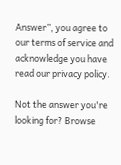Answer”, you agree to our terms of service and acknowledge you have read our privacy policy.

Not the answer you're looking for? Browse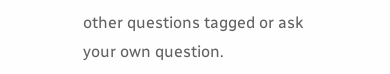other questions tagged or ask your own question.